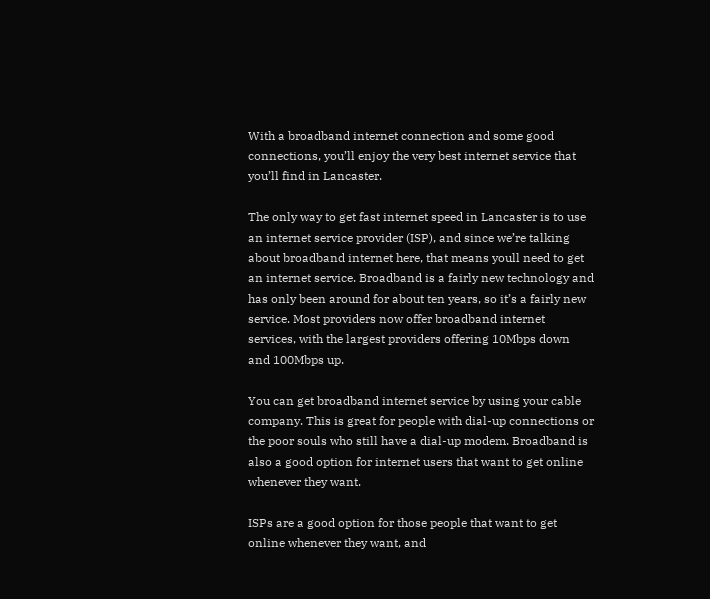With a broadband internet connection and some good connections, you’ll enjoy the very best internet service that you’ll find in Lancaster.

The only way to get fast internet speed in Lancaster is to use an internet service provider (ISP), and since we’re talking about broadband internet here, that means youll need to get an internet service. Broadband is a fairly new technology and has only been around for about ten years, so it’s a fairly new service. Most providers now offer broadband internet services, with the largest providers offering 10Mbps down and 100Mbps up.

You can get broadband internet service by using your cable company. This is great for people with dial-up connections or the poor souls who still have a dial-up modem. Broadband is also a good option for internet users that want to get online whenever they want.

ISPs are a good option for those people that want to get online whenever they want, and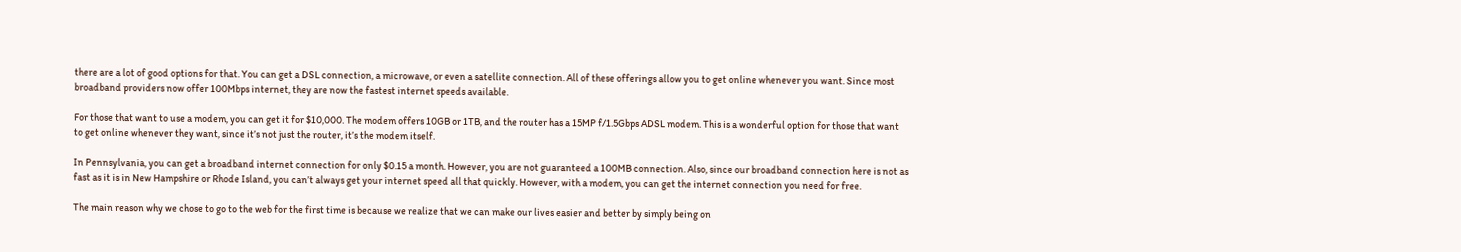there are a lot of good options for that. You can get a DSL connection, a microwave, or even a satellite connection. All of these offerings allow you to get online whenever you want. Since most broadband providers now offer 100Mbps internet, they are now the fastest internet speeds available.

For those that want to use a modem, you can get it for $10,000. The modem offers 10GB or 1TB, and the router has a 15MP f/1.5Gbps ADSL modem. This is a wonderful option for those that want to get online whenever they want, since it’s not just the router, it’s the modem itself.

In Pennsylvania, you can get a broadband internet connection for only $0.15 a month. However, you are not guaranteed a 100MB connection. Also, since our broadband connection here is not as fast as it is in New Hampshire or Rhode Island, you can’t always get your internet speed all that quickly. However, with a modem, you can get the internet connection you need for free.

The main reason why we chose to go to the web for the first time is because we realize that we can make our lives easier and better by simply being on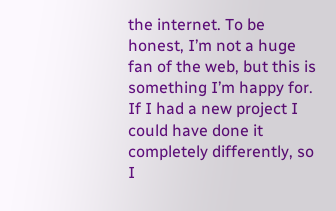the internet. To be honest, I’m not a huge fan of the web, but this is something I’m happy for. If I had a new project I could have done it completely differently, so I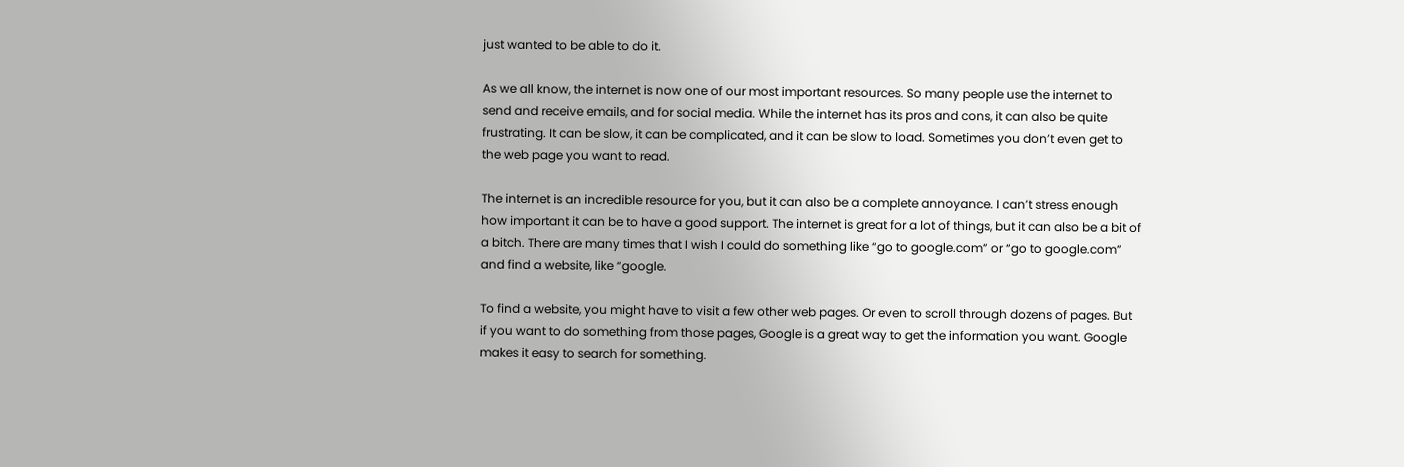just wanted to be able to do it.

As we all know, the internet is now one of our most important resources. So many people use the internet to send and receive emails, and for social media. While the internet has its pros and cons, it can also be quite frustrating. It can be slow, it can be complicated, and it can be slow to load. Sometimes you don’t even get to the web page you want to read.

The internet is an incredible resource for you, but it can also be a complete annoyance. I can’t stress enough how important it can be to have a good support. The internet is great for a lot of things, but it can also be a bit of a bitch. There are many times that I wish I could do something like “go to google.com” or “go to google.com” and find a website, like “google.

To find a website, you might have to visit a few other web pages. Or even to scroll through dozens of pages. But if you want to do something from those pages, Google is a great way to get the information you want. Google makes it easy to search for something.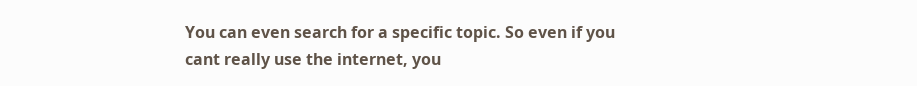You can even search for a specific topic. So even if you cant really use the internet, you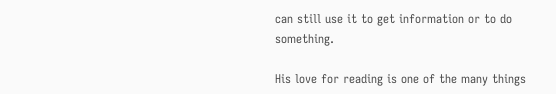can still use it to get information or to do something.

His love for reading is one of the many things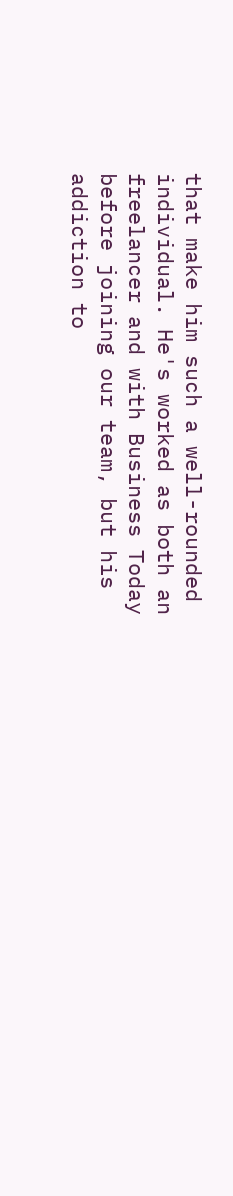that make him such a well-rounded individual. He's worked as both an freelancer and with Business Today before joining our team, but his addiction to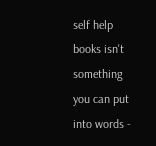self help books isn't something you can put into words -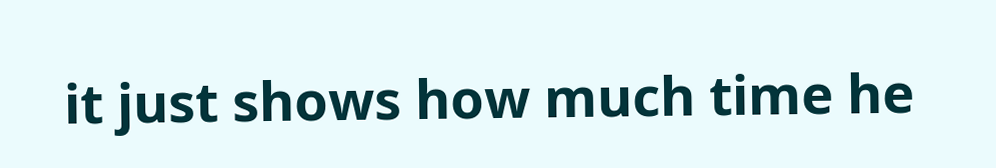it just shows how much time he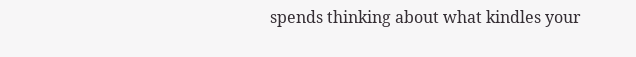spends thinking about what kindles your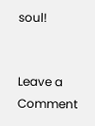soul!


Leave a Comment